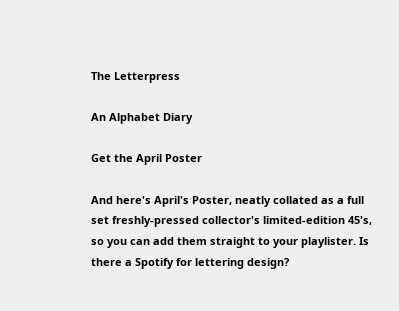The Letterpress

An Alphabet Diary

Get the April Poster

And here's April's Poster, neatly collated as a full set freshly-pressed collector's limited-edition 45's, so you can add them straight to your playlister. Is there a Spotify for lettering design?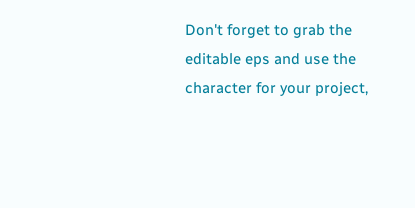Don't forget to grab the editable eps and use the character for your project,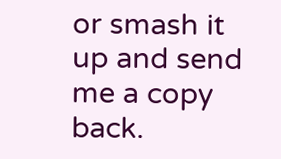or smash it up and send me a copy back.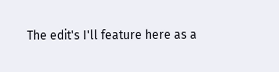The edit's I'll feature here as a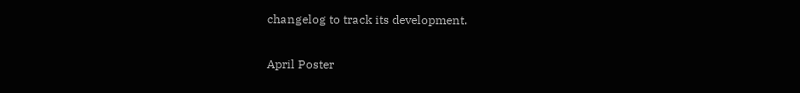changelog to track its development.

April Poster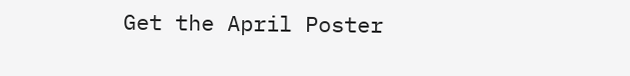Get the April Poster